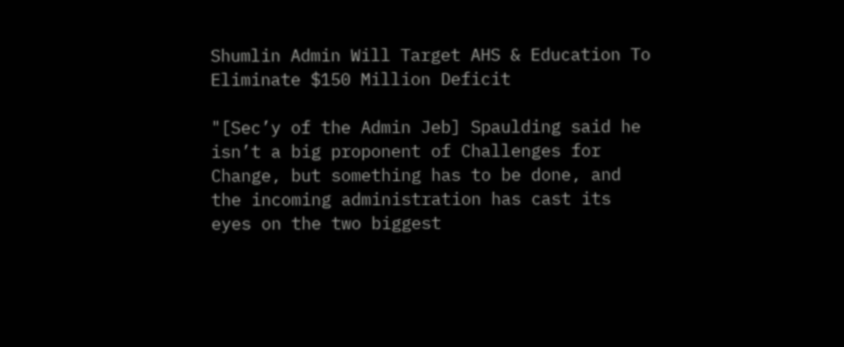Shumlin Admin Will Target AHS & Education To Eliminate $150 Million Deficit

"[Sec’y of the Admin Jeb] Spaulding said he isn’t a big proponent of Challenges for Change, but something has to be done, and the incoming administration has cast its eyes on the two biggest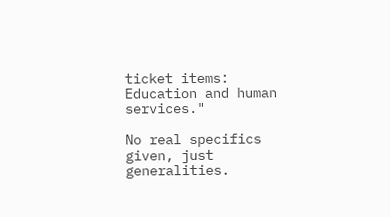ticket items: Education and human services."

No real specifics given, just generalities.